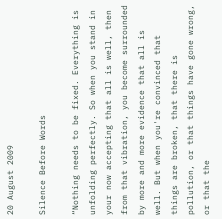20 August 2009

Silence Before Words

“Nothing needs to be fixed. Everything is unfolding perfectly. So when you stand in your now accepting that all is well, then from that vibration, you become surrounded by more and more evidence that all is well. But when you're convinced that things are broken, that there is pollution, or that things have gone wrong, or that the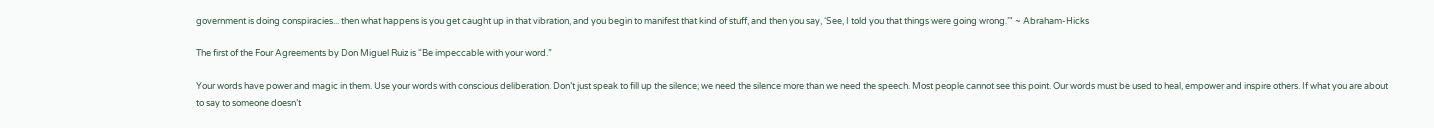government is doing conspiracies... then what happens is you get caught up in that vibration, and you begin to manifest that kind of stuff, and then you say, ‘See, I told you that things were going wrong.’" ~ Abraham-Hicks

The first of the Four Agreements by Don Miguel Ruiz is “Be impeccable with your word.”

Your words have power and magic in them. Use your words with conscious deliberation. Don’t just speak to fill up the silence; we need the silence more than we need the speech. Most people cannot see this point. Our words must be used to heal, empower and inspire others. If what you are about to say to someone doesn’t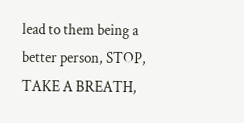lead to them being a better person, STOP, TAKE A BREATH,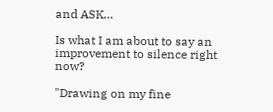and ASK…

Is what I am about to say an improvement to silence right now?

"Drawing on my fine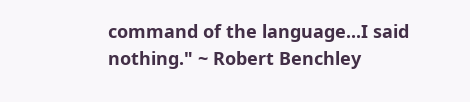command of the language...I said nothing." ~ Robert Benchley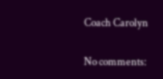Coach Carolyn

No comments: